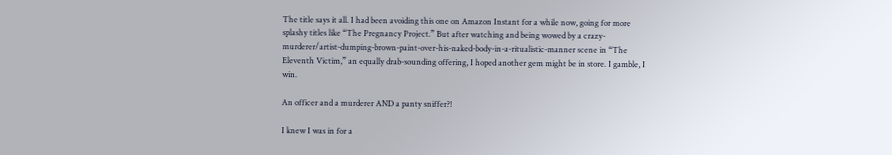The title says it all. I had been avoiding this one on Amazon Instant for a while now, going for more splashy titles like “The Pregnancy Project.” But after watching and being wowed by a crazy-murderer/artist-dumping-brown-paint-over-his-naked-body-in-a-ritualistic-manner scene in “The Eleventh Victim,” an equally drab-sounding offering, I hoped another gem might be in store. I gamble, I win.

An officer and a murderer AND a panty sniffer?!

I knew I was in for a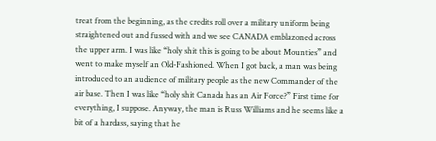treat from the beginning, as the credits roll over a military uniform being straightened out and fussed with and we see CANADA emblazoned across the upper arm. I was like “holy shit this is going to be about Mounties” and went to make myself an Old-Fashioned. When I got back, a man was being introduced to an audience of military people as the new Commander of the air base. Then I was like “holy shit Canada has an Air Force?” First time for everything, I suppose. Anyway, the man is Russ Williams and he seems like a bit of a hardass, saying that he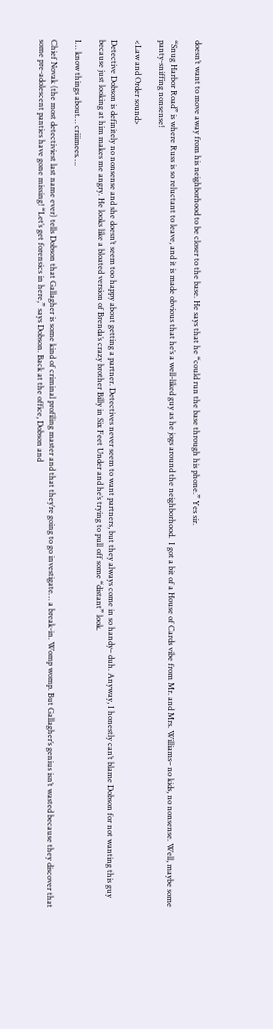doesn’t want to move away from his neighborhood to be closer to the base. He says that he “could run the base through his phone.” Yes sir.

“Snug Harbor Road” is where Russ is so reluctant to leave, and it is made obvious that he’s a well-liked guy as he jogs around the neighborhood.  I got a bit of a House of Cards vibe from Mr. and Mrs. Williams– no kids, no nonsense. Well, maybe some panty-sniffing nonsense!

<Law and Order sound>

Detective Dobson is definitely no nonsense and she doesn’t seem too happy about getting a partner. Detectives never seem to want partners, but they always come in so handy– duh. Anyway, I honestly can’t blame Dobson for not wanting this guy because just looking at him makes me angry. He looks like a bloated version of Brenda’s crazy brother Billy in Six Feet Under and he’s trying to pull off some “distant” look.

I… know things about… criiimees….

Chief Novak (the most detectiviest last name ever) tells Dobson that Gallagher is some kind of criminal profiling master and that they’re going to go investigate… a break-in. Womp womp. But Gallagher’s genius isn’t wasted because they discover that some pre-adolescent panties have gone missing! “Let’s get forensics in here,” says Dobson. Back at the office, Dobson and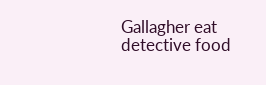Gallagher eat detective food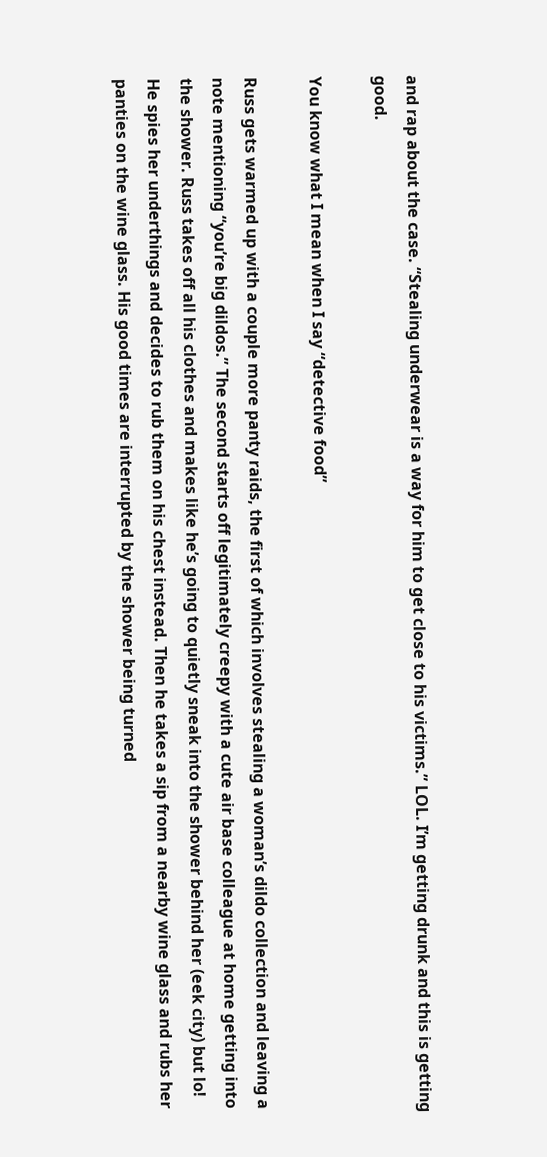and rap about the case. “Stealing underwear is a way for him to get close to his victims.” LOL. I’m getting drunk and this is getting good.

You know what I mean when I say “detective food”

Russ gets warmed up with a couple more panty raids, the first of which involves stealing a woman’s dildo collection and leaving a note mentioning “you’re big dildos.” The second starts off legitimately creepy with a cute air base colleague at home getting into the shower. Russ takes off all his clothes and makes like he’s going to quietly sneak into the shower behind her (eek city) but lo! He spies her underthings and decides to rub them on his chest instead. Then he takes a sip from a nearby wine glass and rubs her panties on the wine glass. His good times are interrupted by the shower being turned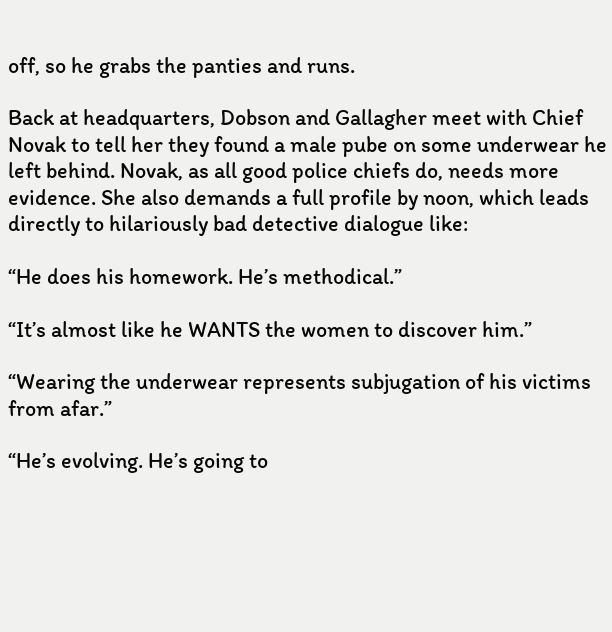off, so he grabs the panties and runs.

Back at headquarters, Dobson and Gallagher meet with Chief Novak to tell her they found a male pube on some underwear he left behind. Novak, as all good police chiefs do, needs more evidence. She also demands a full profile by noon, which leads directly to hilariously bad detective dialogue like:

“He does his homework. He’s methodical.”

“It’s almost like he WANTS the women to discover him.”

“Wearing the underwear represents subjugation of his victims from afar.”

“He’s evolving. He’s going to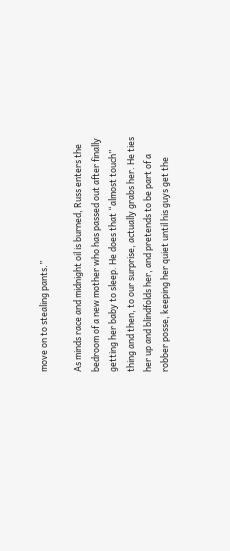move on to stealing pants.”

As minds race and midnight oil is burned, Russ enters the bedroom of a new mother who has passed out after finally getting her baby to sleep. He does that “almost touch” thing and then, to our surprise, actually grabs her. He ties her up and blindfolds her, and pretends to be part of a robber posse, keeping her quiet until his guys get the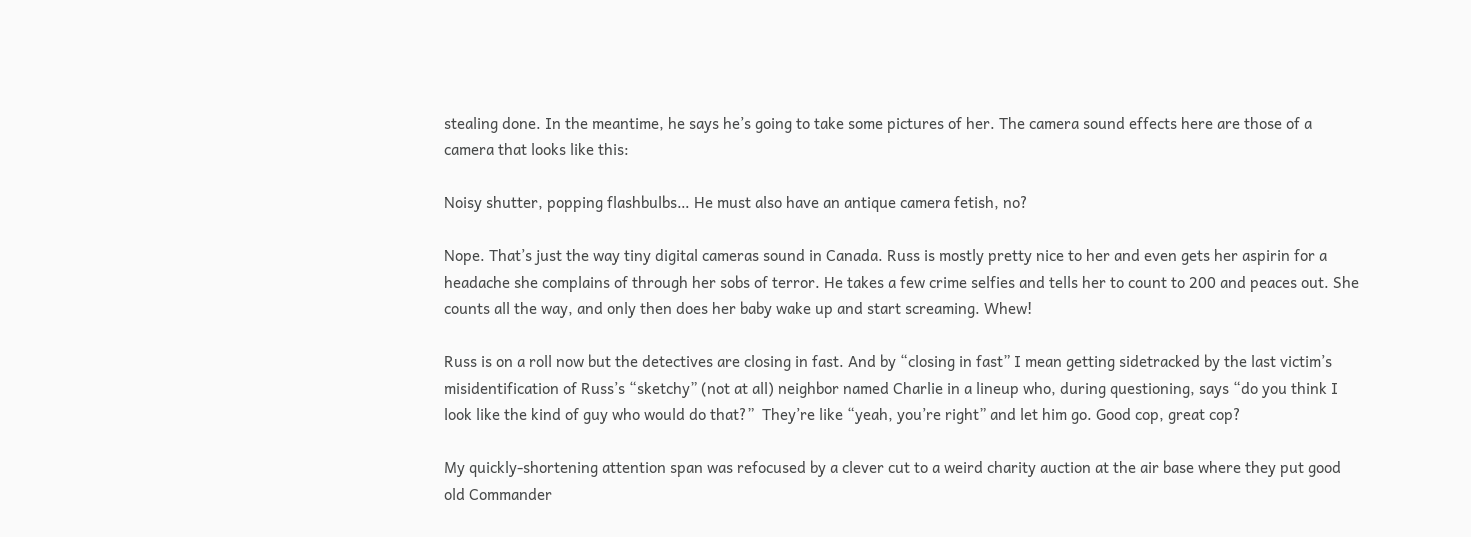stealing done. In the meantime, he says he’s going to take some pictures of her. The camera sound effects here are those of a camera that looks like this:

Noisy shutter, popping flashbulbs… He must also have an antique camera fetish, no?

Nope. That’s just the way tiny digital cameras sound in Canada. Russ is mostly pretty nice to her and even gets her aspirin for a headache she complains of through her sobs of terror. He takes a few crime selfies and tells her to count to 200 and peaces out. She counts all the way, and only then does her baby wake up and start screaming. Whew!

Russ is on a roll now but the detectives are closing in fast. And by “closing in fast” I mean getting sidetracked by the last victim’s misidentification of Russ’s “sketchy” (not at all) neighbor named Charlie in a lineup who, during questioning, says “do you think I look like the kind of guy who would do that?”  They’re like “yeah, you’re right” and let him go. Good cop, great cop?

My quickly-shortening attention span was refocused by a clever cut to a weird charity auction at the air base where they put good old Commander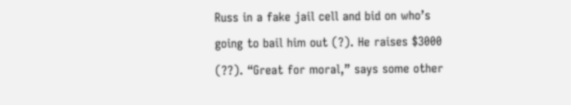Russ in a fake jail cell and bid on who’s going to bail him out (?). He raises $3000 (??). “Great for moral,” says some other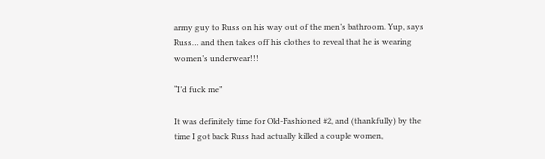army guy to Russ on his way out of the men’s bathroom. Yup, says Russ… and then takes off his clothes to reveal that he is wearing women’s underwear!!!

“I’d fuck me”

It was definitely time for Old-Fashioned #2, and (thankfully) by the time I got back Russ had actually killed a couple women,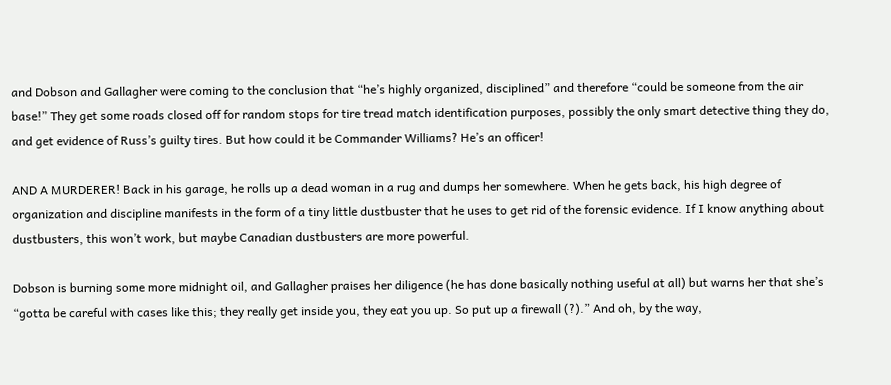and Dobson and Gallagher were coming to the conclusion that “he’s highly organized, disciplined” and therefore “could be someone from the air base!” They get some roads closed off for random stops for tire tread match identification purposes, possibly the only smart detective thing they do, and get evidence of Russ’s guilty tires. But how could it be Commander Williams? He’s an officer!

AND A MURDERER! Back in his garage, he rolls up a dead woman in a rug and dumps her somewhere. When he gets back, his high degree of organization and discipline manifests in the form of a tiny little dustbuster that he uses to get rid of the forensic evidence. If I know anything about dustbusters, this won’t work, but maybe Canadian dustbusters are more powerful.

Dobson is burning some more midnight oil, and Gallagher praises her diligence (he has done basically nothing useful at all) but warns her that she’s “gotta be careful with cases like this; they really get inside you, they eat you up. So put up a firewall (?).” And oh, by the way,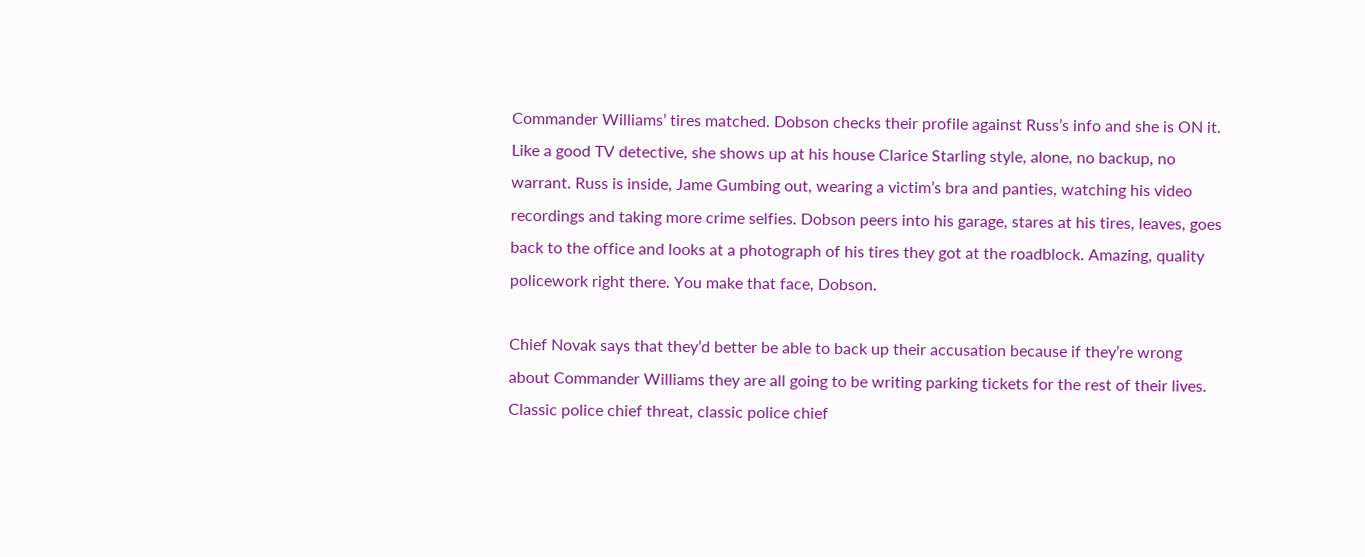Commander Williams’ tires matched. Dobson checks their profile against Russ’s info and she is ON it. Like a good TV detective, she shows up at his house Clarice Starling style, alone, no backup, no warrant. Russ is inside, Jame Gumbing out, wearing a victim’s bra and panties, watching his video recordings and taking more crime selfies. Dobson peers into his garage, stares at his tires, leaves, goes back to the office and looks at a photograph of his tires they got at the roadblock. Amazing, quality policework right there. You make that face, Dobson.

Chief Novak says that they’d better be able to back up their accusation because if they’re wrong about Commander Williams they are all going to be writing parking tickets for the rest of their lives. Classic police chief threat, classic police chief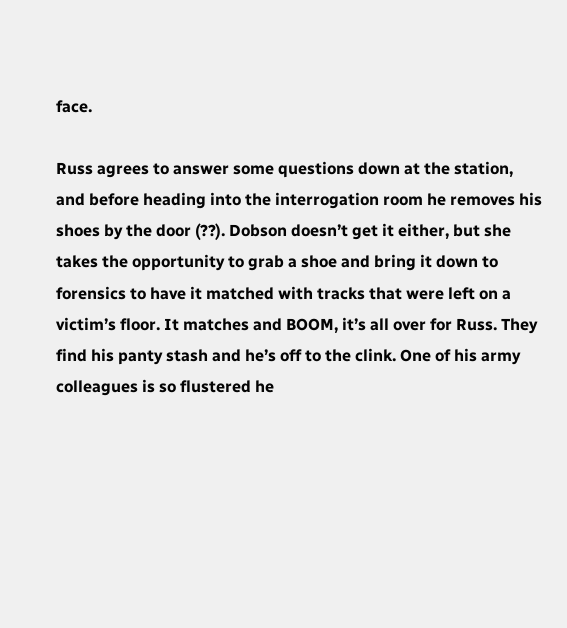face.

Russ agrees to answer some questions down at the station, and before heading into the interrogation room he removes his shoes by the door (??). Dobson doesn’t get it either, but she takes the opportunity to grab a shoe and bring it down to forensics to have it matched with tracks that were left on a victim’s floor. It matches and BOOM, it’s all over for Russ. They find his panty stash and he’s off to the clink. One of his army colleagues is so flustered he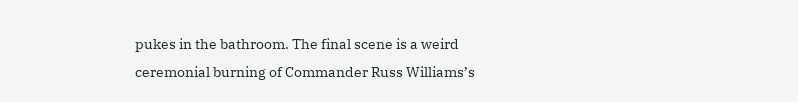pukes in the bathroom. The final scene is a weird ceremonial burning of Commander Russ Williams’s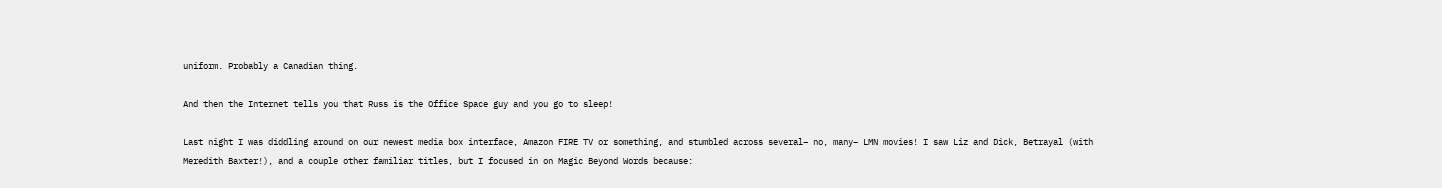uniform. Probably a Canadian thing.

And then the Internet tells you that Russ is the Office Space guy and you go to sleep!

Last night I was diddling around on our newest media box interface, Amazon FIRE TV or something, and stumbled across several– no, many– LMN movies! I saw Liz and Dick, Betrayal (with Meredith Baxter!), and a couple other familiar titles, but I focused in on Magic Beyond Words because: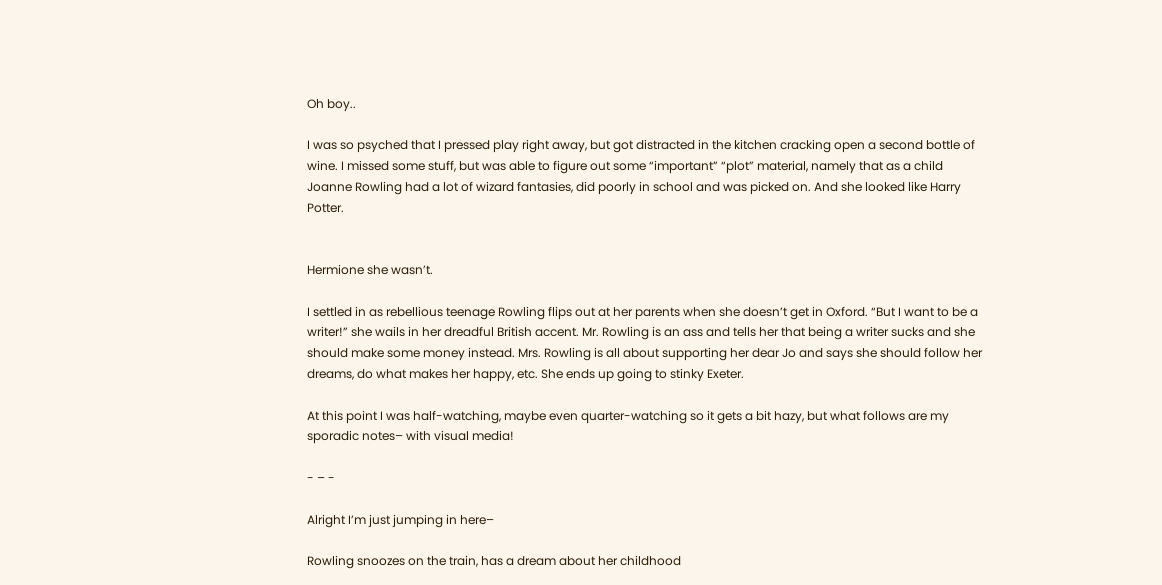Oh boy..

I was so psyched that I pressed play right away, but got distracted in the kitchen cracking open a second bottle of wine. I missed some stuff, but was able to figure out some “important” “plot” material, namely that as a child Joanne Rowling had a lot of wizard fantasies, did poorly in school and was picked on. And she looked like Harry Potter.


Hermione she wasn’t.

I settled in as rebellious teenage Rowling flips out at her parents when she doesn’t get in Oxford. “But I want to be a writer!” she wails in her dreadful British accent. Mr. Rowling is an ass and tells her that being a writer sucks and she should make some money instead. Mrs. Rowling is all about supporting her dear Jo and says she should follow her dreams, do what makes her happy, etc. She ends up going to stinky Exeter.

At this point I was half-watching, maybe even quarter-watching so it gets a bit hazy, but what follows are my sporadic notes– with visual media!

- – -

Alright I’m just jumping in here–

Rowling snoozes on the train, has a dream about her childhood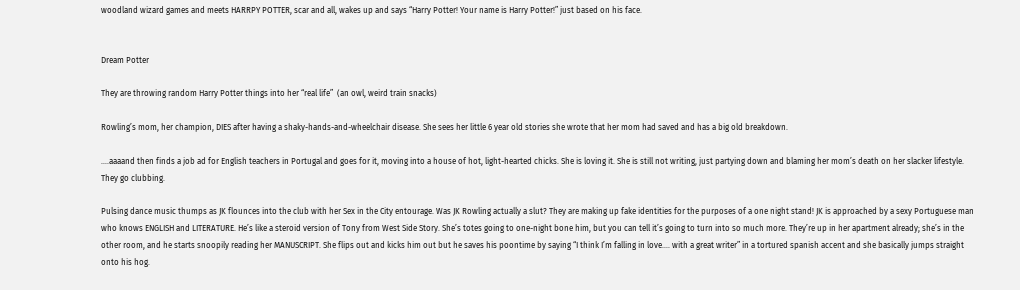woodland wizard games and meets HARRPY POTTER, scar and all, wakes up and says “Harry Potter! Your name is Harry Potter!” just based on his face.


Dream Potter

They are throwing random Harry Potter things into her “real life”  (an owl, weird train snacks)

Rowling’s mom, her champion, DIES after having a shaky-hands-and-wheelchair disease. She sees her little 6 year old stories she wrote that her mom had saved and has a big old breakdown.

….aaaand then finds a job ad for English teachers in Portugal and goes for it, moving into a house of hot, light-hearted chicks. She is loving it. She is still not writing, just partying down and blaming her mom’s death on her slacker lifestyle. They go clubbing.

Pulsing dance music thumps as JK flounces into the club with her Sex in the City entourage. Was JK Rowling actually a slut? They are making up fake identities for the purposes of a one night stand! JK is approached by a sexy Portuguese man who knows ENGLISH and LITERATURE. He’s like a steroid version of Tony from West Side Story. She’s totes going to one-night bone him, but you can tell it’s going to turn into so much more. They’re up in her apartment already; she’s in the other room, and he starts snoopily reading her MANUSCRIPT. She flips out and kicks him out but he saves his poontime by saying “I think I’m falling in love…. with a great writer” in a tortured spanish accent and she basically jumps straight onto his hog.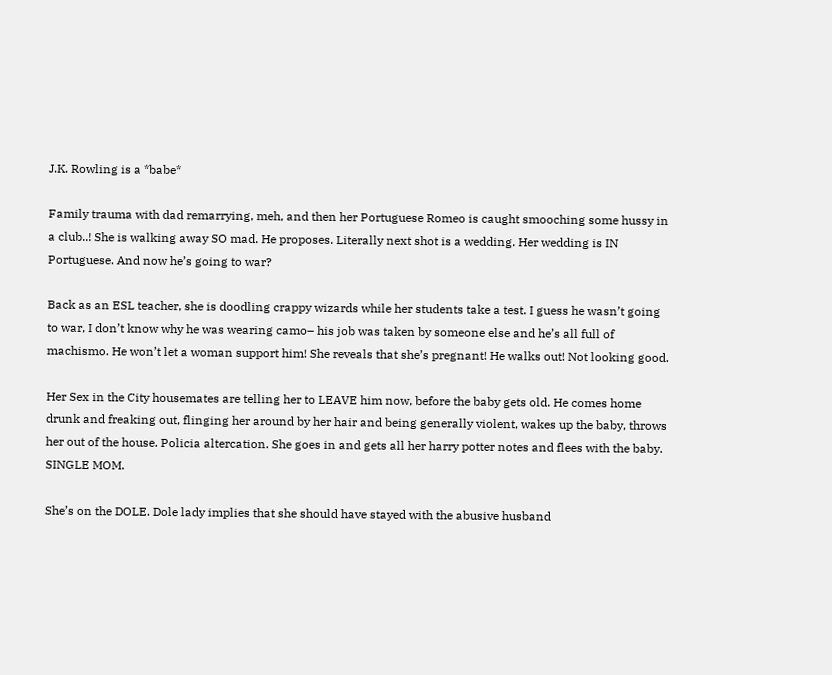J.K. Rowling is a *babe*

Family trauma with dad remarrying, meh, and then her Portuguese Romeo is caught smooching some hussy in a club..! She is walking away SO mad. He proposes. Literally next shot is a wedding. Her wedding is IN Portuguese. And now he’s going to war?

Back as an ESL teacher, she is doodling crappy wizards while her students take a test. I guess he wasn’t going to war, I don’t know why he was wearing camo– his job was taken by someone else and he’s all full of machismo. He won’t let a woman support him! She reveals that she’s pregnant! He walks out! Not looking good.

Her Sex in the City housemates are telling her to LEAVE him now, before the baby gets old. He comes home drunk and freaking out, flinging her around by her hair and being generally violent, wakes up the baby, throws her out of the house. Policia altercation. She goes in and gets all her harry potter notes and flees with the baby. SINGLE MOM.

She’s on the DOLE. Dole lady implies that she should have stayed with the abusive husband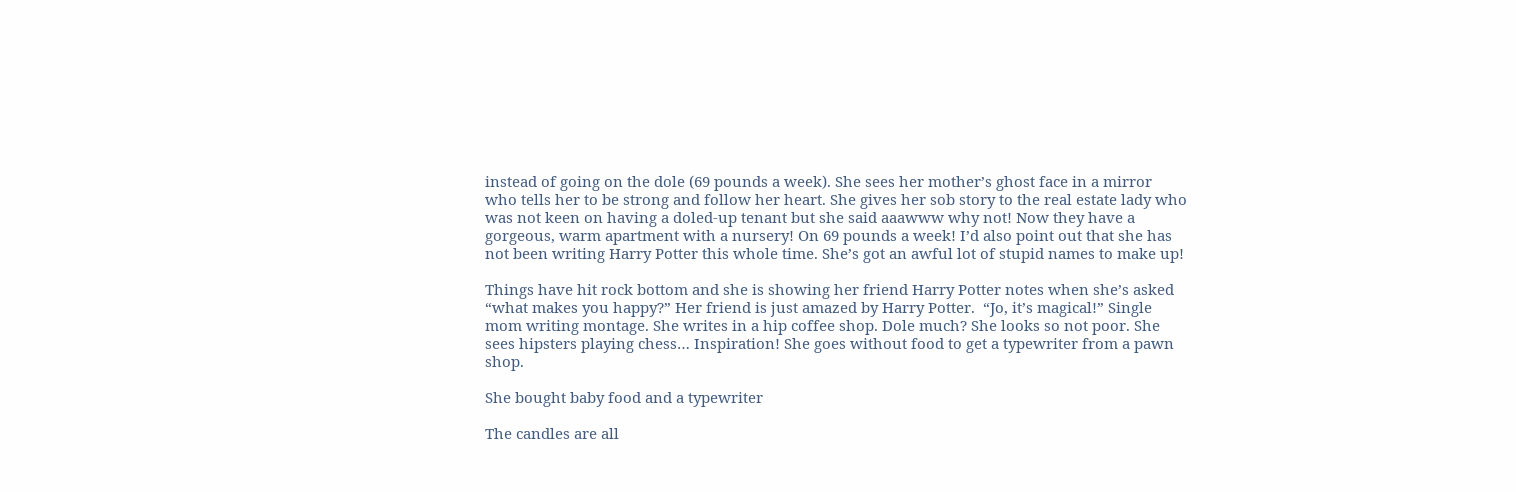instead of going on the dole (69 pounds a week). She sees her mother’s ghost face in a mirror who tells her to be strong and follow her heart. She gives her sob story to the real estate lady who was not keen on having a doled-up tenant but she said aaawww why not! Now they have a gorgeous, warm apartment with a nursery! On 69 pounds a week! I’d also point out that she has not been writing Harry Potter this whole time. She’s got an awful lot of stupid names to make up!

Things have hit rock bottom and she is showing her friend Harry Potter notes when she’s asked “what makes you happy?” Her friend is just amazed by Harry Potter.  “Jo, it’s magical!” Single mom writing montage. She writes in a hip coffee shop. Dole much? She looks so not poor. She sees hipsters playing chess… Inspiration! She goes without food to get a typewriter from a pawn shop.

She bought baby food and a typewriter

The candles are all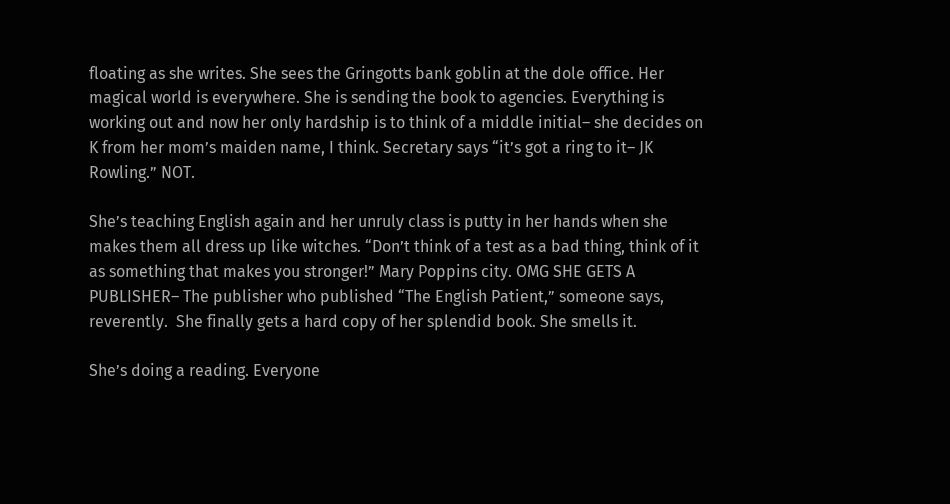floating as she writes. She sees the Gringotts bank goblin at the dole office. Her magical world is everywhere. She is sending the book to agencies. Everything is working out and now her only hardship is to think of a middle initial– she decides on K from her mom’s maiden name, I think. Secretary says “it’s got a ring to it– JK Rowling.” NOT.

She’s teaching English again and her unruly class is putty in her hands when she makes them all dress up like witches. “Don’t think of a test as a bad thing, think of it as something that makes you stronger!” Mary Poppins city. OMG SHE GETS A PUBLISHER– The publisher who published “The English Patient,” someone says, reverently.  She finally gets a hard copy of her splendid book. She smells it.

She’s doing a reading. Everyone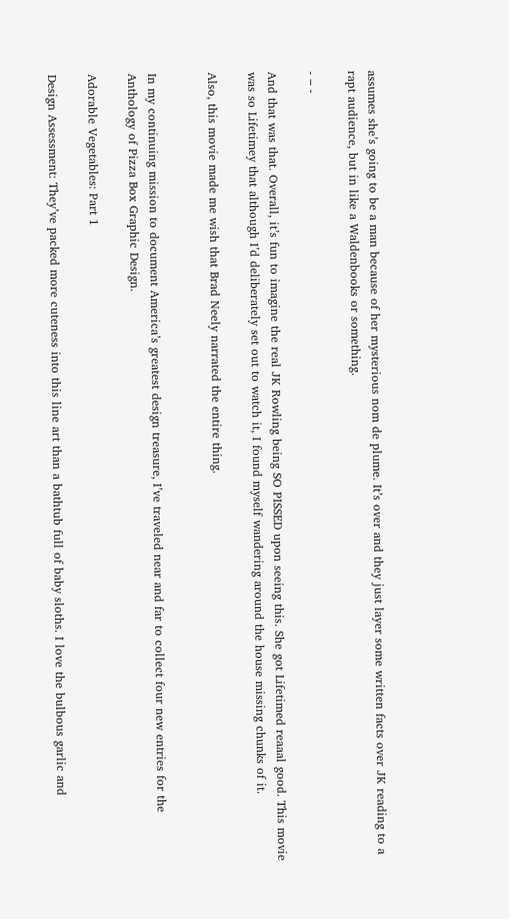assumes she’s going to be a man because of her mysterious nom de plume. It’s over and they just layer some written facts over JK reading to a rapt audience, but in like a Waldenbooks or something.

- – -

And that was that. Overall, it’s fun to imagine the real JK Rowling being SO PISSED upon seeing this. She got Lifetimed reaaal good. This movie was so Lifetimey that although I’d deliberately set out to watch it, I found myself wandering around the house missing chunks of it.

Also, this movie made me wish that Brad Neely narrated the entire thing.


In my continuing mission to document America’s greatest design treasure, I’ve traveled near and far to collect four new entries for the Anthology of Pizza Box Graphic Design.

Adorable Vegetables: Part 1

Design Assessment: They’ve packed more cuteness into this line art than a bathtub full of baby sloths. I love the bulbous garlic and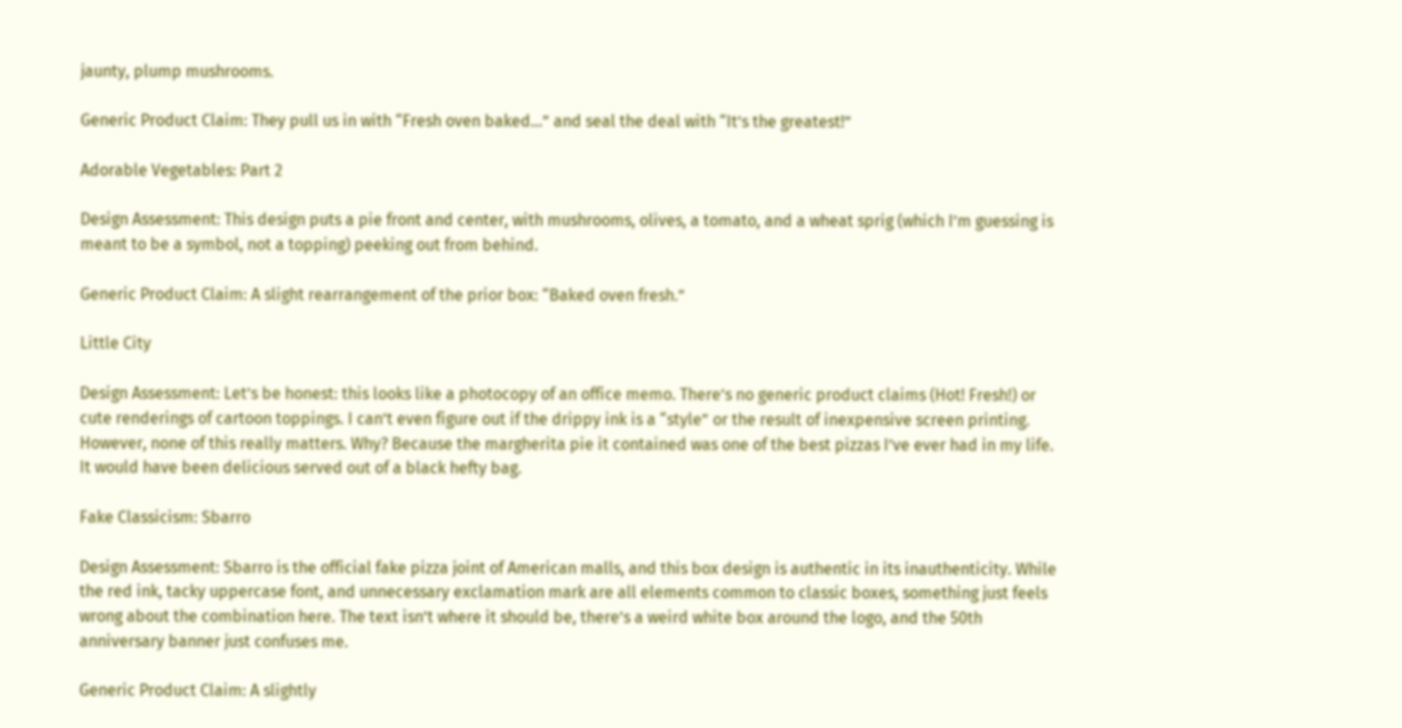jaunty, plump mushrooms.

Generic Product Claim: They pull us in with “Fresh oven baked…” and seal the deal with “It’s the greatest!”

Adorable Vegetables: Part 2

Design Assessment: This design puts a pie front and center, with mushrooms, olives, a tomato, and a wheat sprig (which I’m guessing is meant to be a symbol, not a topping) peeking out from behind.

Generic Product Claim: A slight rearrangement of the prior box: “Baked oven fresh.”

Little City

Design Assessment: Let’s be honest: this looks like a photocopy of an office memo. There’s no generic product claims (Hot! Fresh!) or cute renderings of cartoon toppings. I can’t even figure out if the drippy ink is a “style” or the result of inexpensive screen printing. However, none of this really matters. Why? Because the margherita pie it contained was one of the best pizzas I’ve ever had in my life. It would have been delicious served out of a black hefty bag.

Fake Classicism: Sbarro

Design Assessment: Sbarro is the official fake pizza joint of American malls, and this box design is authentic in its inauthenticity. While the red ink, tacky uppercase font, and unnecessary exclamation mark are all elements common to classic boxes, something just feels wrong about the combination here. The text isn’t where it should be, there’s a weird white box around the logo, and the 50th anniversary banner just confuses me.

Generic Product Claim: A slightly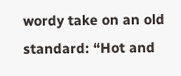wordy take on an old standard: “Hot and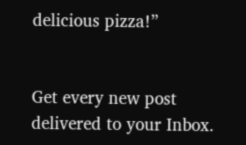delicious pizza!”


Get every new post delivered to your Inbox.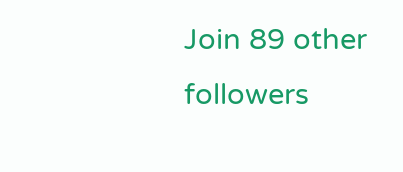Join 89 other followers